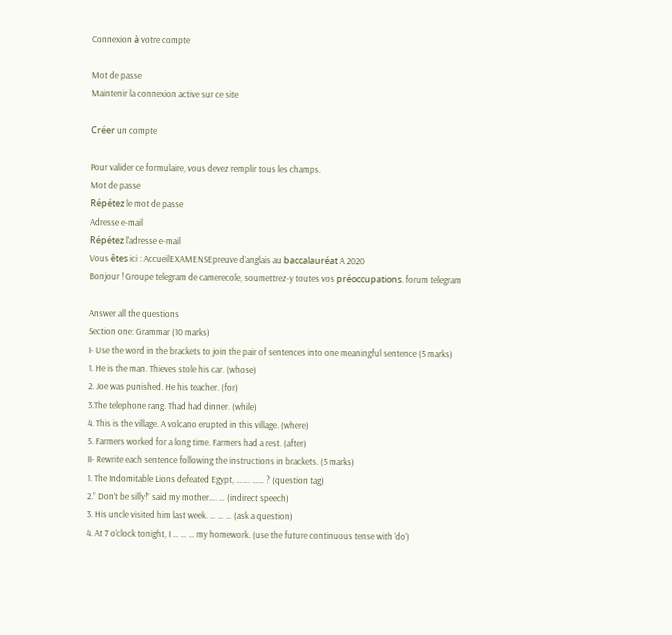Connexion à votre compte

Mot de passe
Maintenir la connexion active sur ce site

Créer un compte

Pour valider ce formulaire, vous devez remplir tous les champs.
Mot de passe
Répétez le mot de passe
Adresse e-mail
Répétez l'adresse e-mail
Vous êtes ici : AccueilEXAMENSEpreuve d’anglais au baccalauréat A 2020
Bonjour ! Groupe telegram de camerecole, soumettrez-y toutes vos préoccupations. forum telegram

Answer all the questions
Section one: Grammar (10 marks)
I- Use the word in the brackets to join the pair of sentences into one meaningful sentence (5 marks)
1. He is the man. Thieves stole his car. (whose)
2. Joe was punished. He his teacher. (for)
3.The telephone rang. Thad had dinner. (while)
4. This is the village. A volcano erupted in this village. (where)
5. Farmers worked for a long time. Farmers had a rest. (after)
II- Rewrite each sentence following the instructions in brackets. (5 marks)
1. The Indomitable Lions defeated Egypt, ……. …… ? (question tag)
2.” Don’t be silly!” said my mother…. … (indirect speech)
3. His uncle visited him last week. … … … (ask a question)
4. At 7 o’clock tonight, I … … … my homework. (use the future continuous tense with ‘do’)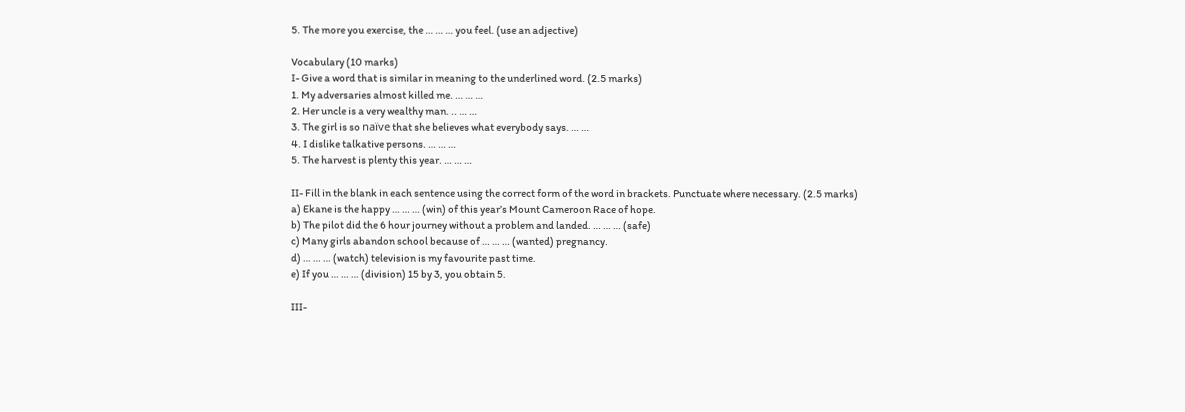5. The more you exercise, the … … … you feel. (use an adjective)

Vocabulary (10 marks)
I- Give a word that is similar in meaning to the underlined word. (2.5 marks)
1. My adversaries almost killed me. … … …
2. Her uncle is a very wealthy man. .. … …
3. The girl is so naïve that she believes what everybody says. … …
4. I dislike talkative persons. … … …
5. The harvest is plenty this year. … … …

II- Fill in the blank in each sentence using the correct form of the word in brackets. Punctuate where necessary. (2.5 marks)
a) Ekane is the happy … … … (win) of this year’s Mount Cameroon Race of hope.
b) The pilot did the 6 hour journey without a problem and landed. … … … (safe)
c) Many girls abandon school because of … … … (wanted) pregnancy.
d) … … … (watch) television is my favourite past time.
e) If you … … … (division) 15 by 3, you obtain 5.

III-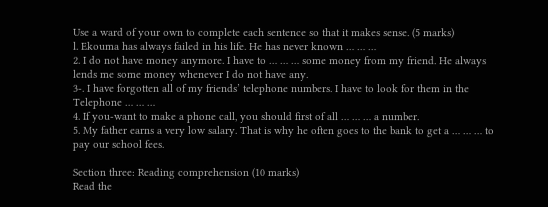Use a ward of your own to complete each sentence so that it makes sense. (5 marks)
l. Ekouma has always failed in his life. He has never known … … …
2. I do not have money anymore. I have to … … … some money from my friend. He always lends me some money whenever I do not have any.
3-. I have forgotten all of my friends’ telephone numbers. I have to look for them in the Telephone … … …
4. If you-want to make a phone call, you should first of all … … … a number.
5. My father earns a very low salary. That is why he often goes to the bank to get a … … … to pay our school fees.

Section three: Reading comprehension (10 marks)
Read the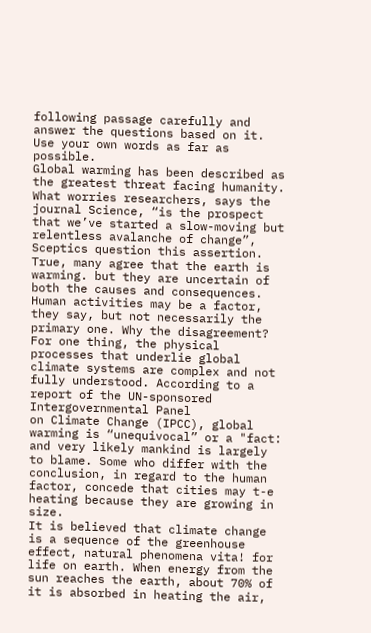following passage carefully and answer the questions based on it. Use your own words as far as possible.
Global warming has been described as the greatest threat facing humanity. What worries researchers, says the journal Science, “is the prospect that we’ve started a slow-moving but relentless avalanche of change”, Sceptics question this assertion. True, many agree that the earth is warming. but they are uncertain of both the causes and consequences. Human activities may be a factor, they say, but not necessarily the primary one. Why the disagreement?
For one thing, the physical processes that underlie global climate systems are complex and not fully understood. According to a report of the UN-sponsored Intergovernmental Panel
on Climate Change (IPCC), global warming is “unequivocal” or a "fact: and very likely mankind is largely to blame. Some who differ with the conclusion, in regard to the human
factor, concede that cities may t-e heating because they are growing in size.
It is believed that climate change is a sequence of the greenhouse effect, natural phenomena vita! for life on earth. When energy from the sun reaches the earth, about 70% of it is absorbed in heating the air,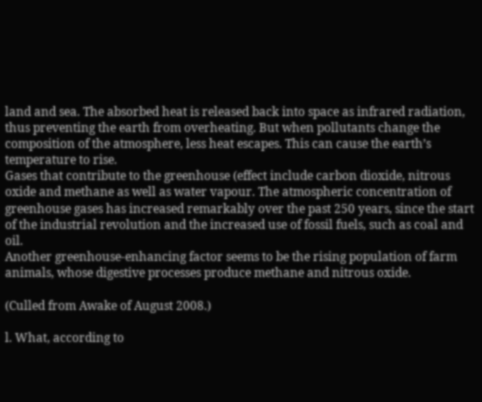land and sea. The absorbed heat is released back into space as infrared radiation, thus preventing the earth from overheating. But when pollutants change the composition of the atmosphere, less heat escapes. This can cause the earth’s temperature to rise.
Gases that contribute to the greenhouse (effect include carbon dioxide, nitrous oxide and methane as well as water vapour. The atmospheric concentration of greenhouse gases has increased remarkably over the past 250 years, since the start of the industrial revolution and the increased use of fossil fuels, such as coal and oil.
Another greenhouse-enhancing factor seems to be the rising population of farm animals, whose digestive processes produce methane and nitrous oxide.

(Culled from Awake of August 2008.)

l. What, according to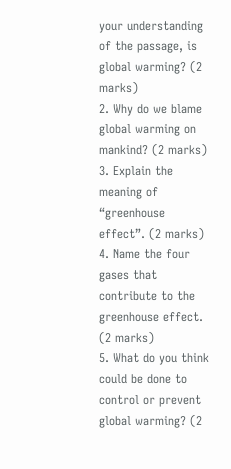your understanding of the passage, is global warming? (2 marks)
2. Why do we blame global warming on mankind? (2 marks)
3. Explain the meaning of “greenhouse effect”. (2 marks)
4. Name the four gases that contribute to the greenhouse effect. (2 marks)
5. What do you think could be done to control or prevent global warming? (2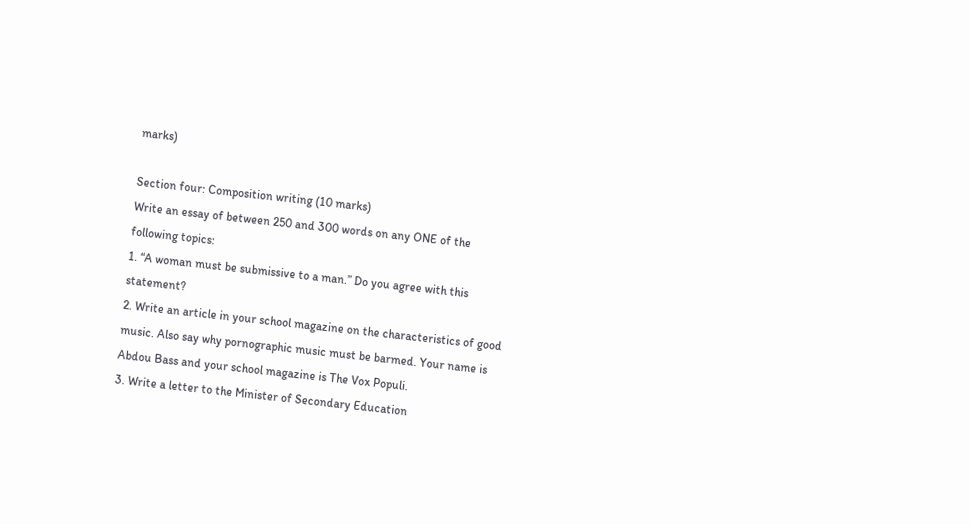marks)

Section four: Composition writing (10 marks)
Write an essay of between 250 and 300 words on any ONE of the following topics:
1. “A woman must be submissive to a man.” Do you agree with this statement?
2. Write an article in your school magazine on the characteristics of good music. Also say why pornographic music must be barmed. Your name is Abdou Bass and your school magazine is The Vox Populi.
3. Write a letter to the Minister of Secondary Education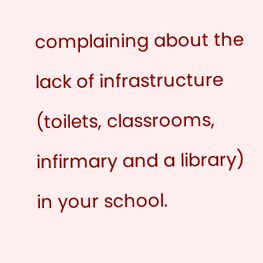complaining about the lack of infrastructure (toilets, classrooms, infirmary and a library) in your school.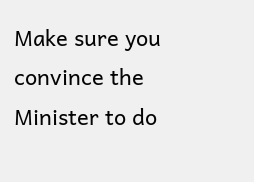Make sure you convince the Minister to do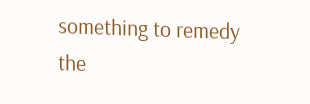something to remedy the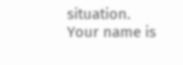situation. Your name is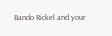Bando Rickel and your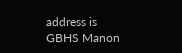address is GBHS Manon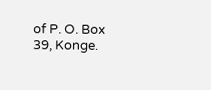of P. O. Box 39, Konge.